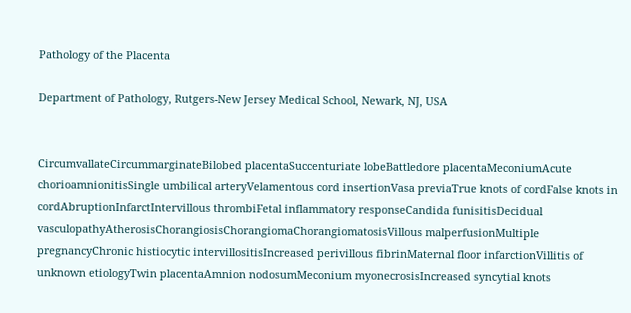Pathology of the Placenta

Department of Pathology, Rutgers-New Jersey Medical School, Newark, NJ, USA


CircumvallateCircummarginateBilobed placentaSuccenturiate lobeBattledore placentaMeconiumAcute chorioamnionitisSingle umbilical arteryVelamentous cord insertionVasa previaTrue knots of cordFalse knots in cordAbruptionInfarctIntervillous thrombiFetal inflammatory responseCandida funisitisDecidual vasculopathyAtherosisChorangiosisChorangiomaChorangiomatosisVillous malperfusionMultiple pregnancyChronic histiocytic intervillositisIncreased perivillous fibrinMaternal floor infarctionVillitis of unknown etiologyTwin placentaAmnion nodosumMeconium myonecrosisIncreased syncytial knots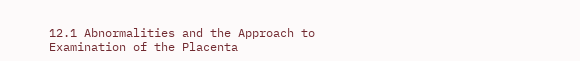12.1 Abnormalities and the Approach to Examination of the Placenta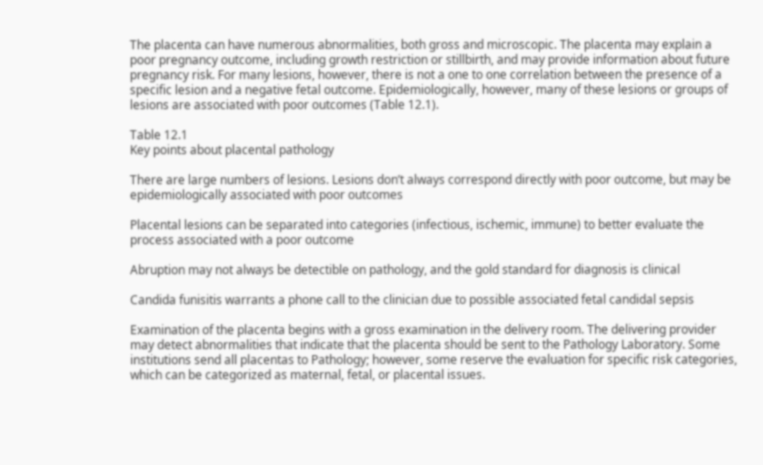The placenta can have numerous abnormalities, both gross and microscopic. The placenta may explain a poor pregnancy outcome, including growth restriction or stillbirth, and may provide information about future pregnancy risk. For many lesions, however, there is not a one to one correlation between the presence of a specific lesion and a negative fetal outcome. Epidemiologically, however, many of these lesions or groups of lesions are associated with poor outcomes (Table 12.1).

Table 12.1
Key points about placental pathology

There are large numbers of lesions. Lesions don’t always correspond directly with poor outcome, but may be epidemiologically associated with poor outcomes

Placental lesions can be separated into categories (infectious, ischemic, immune) to better evaluate the process associated with a poor outcome

Abruption may not always be detectible on pathology, and the gold standard for diagnosis is clinical

Candida funisitis warrants a phone call to the clinician due to possible associated fetal candidal sepsis

Examination of the placenta begins with a gross examination in the delivery room. The delivering provider may detect abnormalities that indicate that the placenta should be sent to the Pathology Laboratory. Some institutions send all placentas to Pathology; however, some reserve the evaluation for specific risk categories, which can be categorized as maternal, fetal, or placental issues.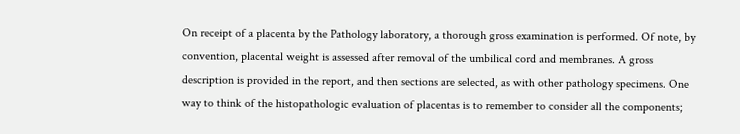On receipt of a placenta by the Pathology laboratory, a thorough gross examination is performed. Of note, by convention, placental weight is assessed after removal of the umbilical cord and membranes. A gross description is provided in the report, and then sections are selected, as with other pathology specimens. One way to think of the histopathologic evaluation of placentas is to remember to consider all the components;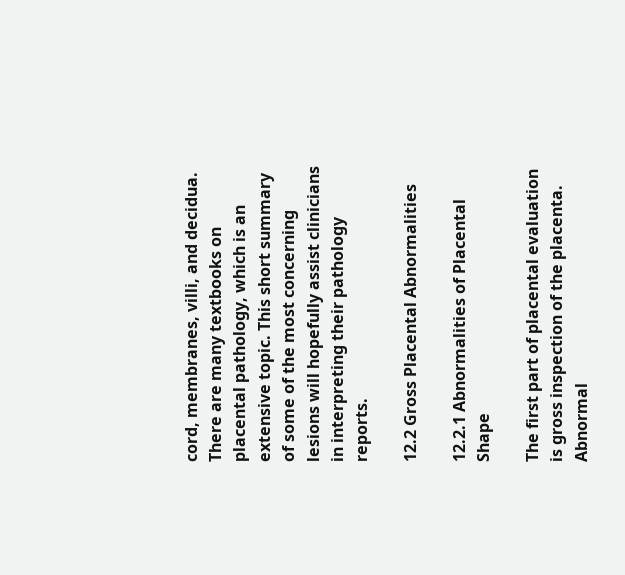cord, membranes, villi, and decidua. There are many textbooks on placental pathology, which is an extensive topic. This short summary of some of the most concerning lesions will hopefully assist clinicians in interpreting their pathology reports.

12.2 Gross Placental Abnormalities

12.2.1 Abnormalities of Placental Shape

The first part of placental evaluation is gross inspection of the placenta. Abnormal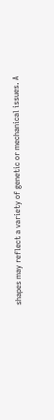shapes may reflect a variety of genetic or mechanical issues. A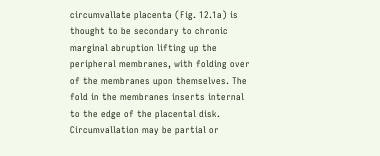circumvallate placenta (Fig. 12.1a) is thought to be secondary to chronic marginal abruption lifting up the peripheral membranes, with folding over of the membranes upon themselves. The fold in the membranes inserts internal to the edge of the placental disk. Circumvallation may be partial or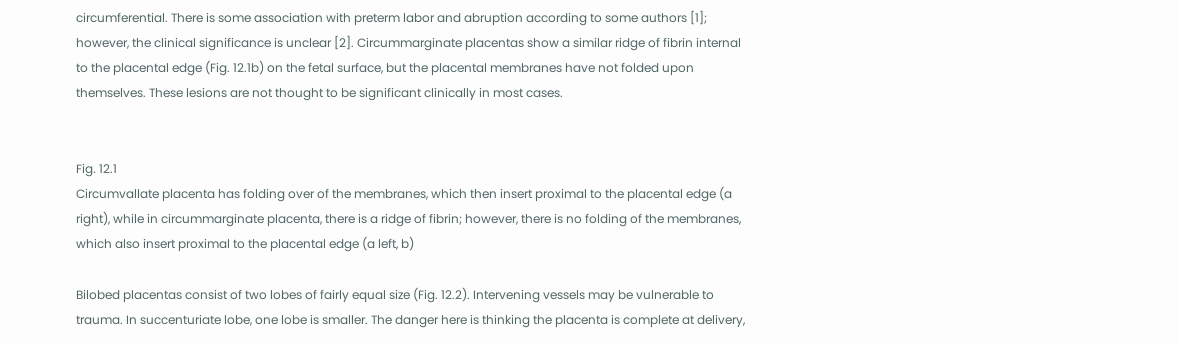circumferential. There is some association with preterm labor and abruption according to some authors [1]; however, the clinical significance is unclear [2]. Circummarginate placentas show a similar ridge of fibrin internal to the placental edge (Fig. 12.1b) on the fetal surface, but the placental membranes have not folded upon themselves. These lesions are not thought to be significant clinically in most cases.


Fig. 12.1
Circumvallate placenta has folding over of the membranes, which then insert proximal to the placental edge (a right), while in circummarginate placenta, there is a ridge of fibrin; however, there is no folding of the membranes, which also insert proximal to the placental edge (a left, b)

Bilobed placentas consist of two lobes of fairly equal size (Fig. 12.2). Intervening vessels may be vulnerable to trauma. In succenturiate lobe, one lobe is smaller. The danger here is thinking the placenta is complete at delivery,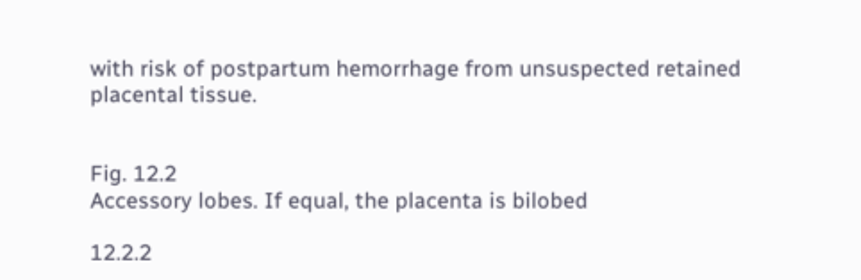with risk of postpartum hemorrhage from unsuspected retained placental tissue.


Fig. 12.2
Accessory lobes. If equal, the placenta is bilobed

12.2.2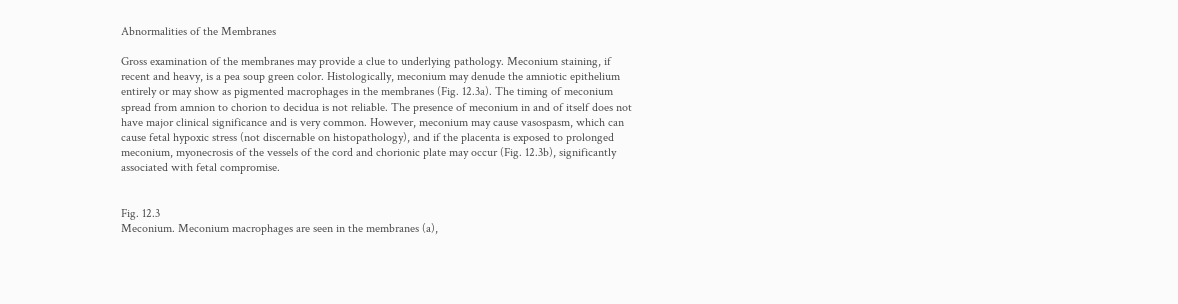Abnormalities of the Membranes

Gross examination of the membranes may provide a clue to underlying pathology. Meconium staining, if recent and heavy, is a pea soup green color. Histologically, meconium may denude the amniotic epithelium entirely or may show as pigmented macrophages in the membranes (Fig. 12.3a). The timing of meconium spread from amnion to chorion to decidua is not reliable. The presence of meconium in and of itself does not have major clinical significance and is very common. However, meconium may cause vasospasm, which can cause fetal hypoxic stress (not discernable on histopathology), and if the placenta is exposed to prolonged meconium, myonecrosis of the vessels of the cord and chorionic plate may occur (Fig. 12.3b), significantly associated with fetal compromise.


Fig. 12.3
Meconium. Meconium macrophages are seen in the membranes (a),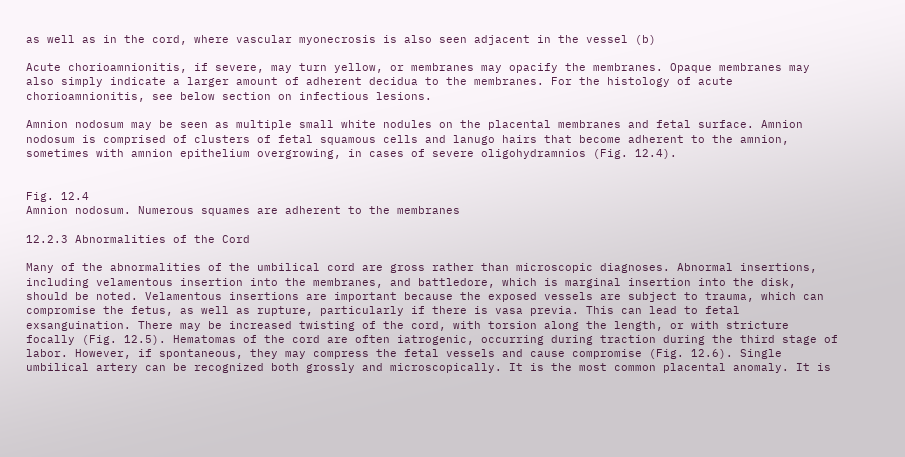as well as in the cord, where vascular myonecrosis is also seen adjacent in the vessel (b)

Acute chorioamnionitis, if severe, may turn yellow, or membranes may opacify the membranes. Opaque membranes may also simply indicate a larger amount of adherent decidua to the membranes. For the histology of acute chorioamnionitis, see below section on infectious lesions.

Amnion nodosum may be seen as multiple small white nodules on the placental membranes and fetal surface. Amnion nodosum is comprised of clusters of fetal squamous cells and lanugo hairs that become adherent to the amnion, sometimes with amnion epithelium overgrowing, in cases of severe oligohydramnios (Fig. 12.4).


Fig. 12.4
Amnion nodosum. Numerous squames are adherent to the membranes

12.2.3 Abnormalities of the Cord

Many of the abnormalities of the umbilical cord are gross rather than microscopic diagnoses. Abnormal insertions, including velamentous insertion into the membranes, and battledore, which is marginal insertion into the disk, should be noted. Velamentous insertions are important because the exposed vessels are subject to trauma, which can compromise the fetus, as well as rupture, particularly if there is vasa previa. This can lead to fetal exsanguination. There may be increased twisting of the cord, with torsion along the length, or with stricture focally (Fig. 12.5). Hematomas of the cord are often iatrogenic, occurring during traction during the third stage of labor. However, if spontaneous, they may compress the fetal vessels and cause compromise (Fig. 12.6). Single umbilical artery can be recognized both grossly and microscopically. It is the most common placental anomaly. It is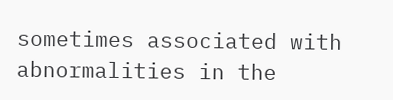sometimes associated with abnormalities in the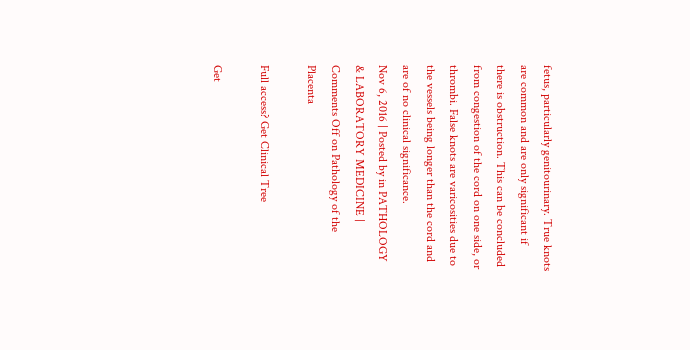fetus, particularly genitourinary. True knots are common and are only significant if there is obstruction. This can be concluded from congestion of the cord on one side, or thrombi. False knots are varicosities due to the vessels being longer than the cord and are of no clinical significance.
Nov 6, 2016 | Posted by in PATHOLOGY & LABORATORY MEDICINE | Comments Off on Pathology of the Placenta

Full access? Get Clinical Tree

Get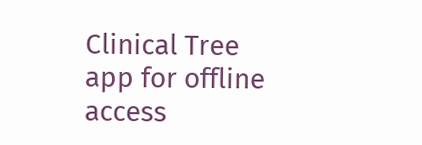Clinical Tree app for offline access